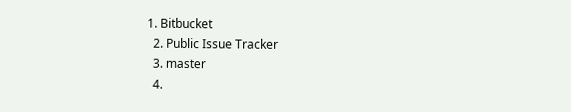1. Bitbucket
  2. Public Issue Tracker
  3. master
  4.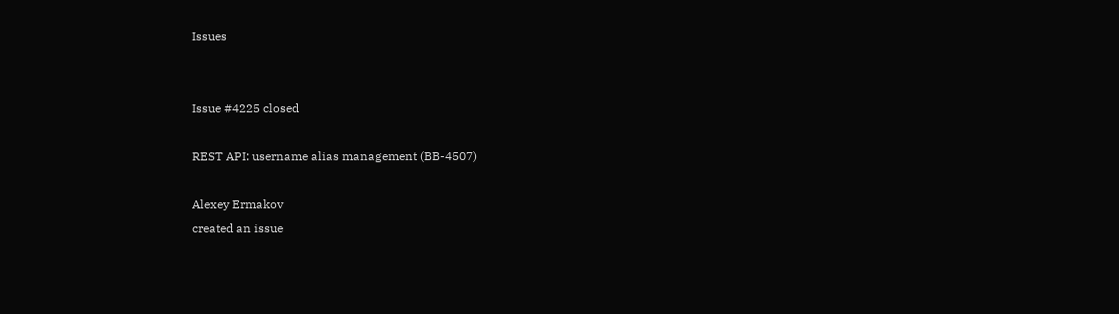Issues


Issue #4225 closed

REST API: username alias management (BB-4507)

Alexey Ermakov
created an issue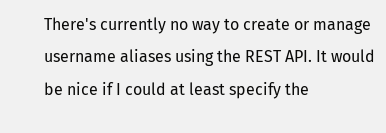There's currently no way to create or manage username aliases using the REST API. It would be nice if I could at least specify the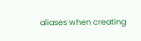aliases when creating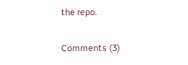the repo.

Comments (3)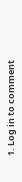1. Log in to comment